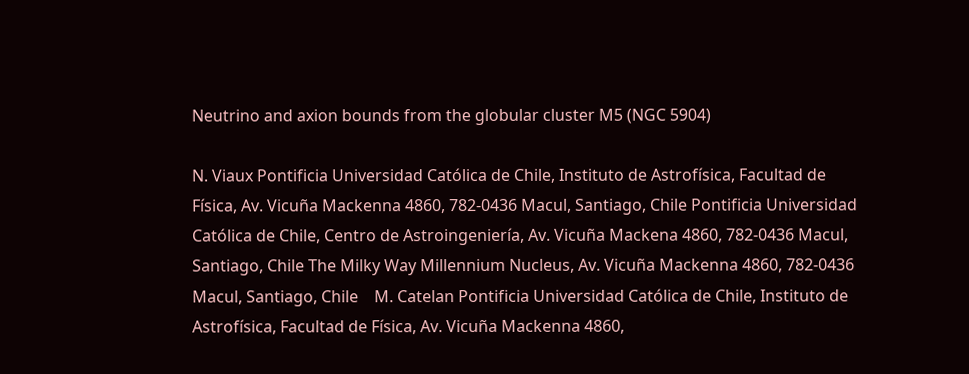Neutrino and axion bounds from the globular cluster M5 (NGC 5904)

N. Viaux Pontificia Universidad Católica de Chile, Instituto de Astrofísica, Facultad de Física, Av. Vicuña Mackenna 4860, 782-0436 Macul, Santiago, Chile Pontificia Universidad Católica de Chile, Centro de Astroingeniería, Av. Vicuña Mackena 4860, 782-0436 Macul, Santiago, Chile The Milky Way Millennium Nucleus, Av. Vicuña Mackenna 4860, 782-0436 Macul, Santiago, Chile    M. Catelan Pontificia Universidad Católica de Chile, Instituto de Astrofísica, Facultad de Física, Av. Vicuña Mackenna 4860,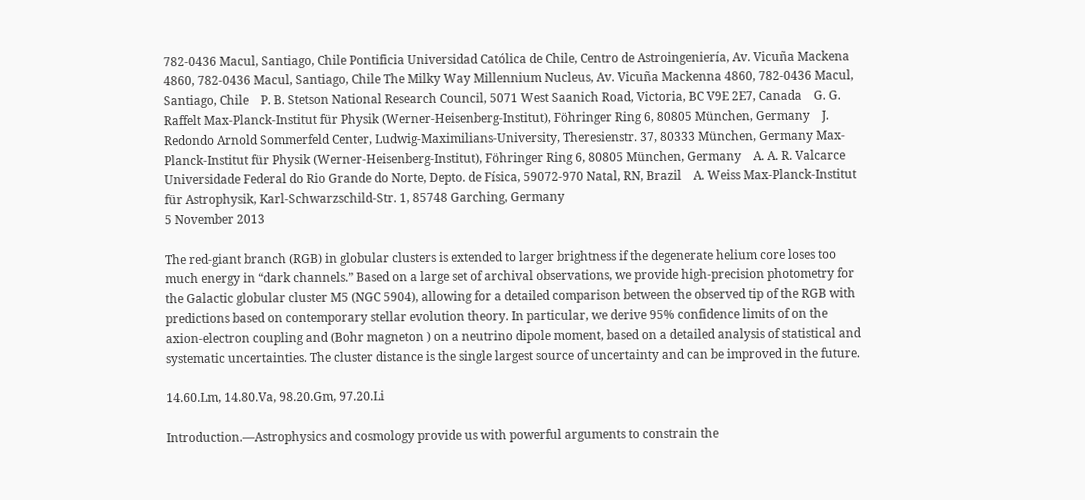782-0436 Macul, Santiago, Chile Pontificia Universidad Católica de Chile, Centro de Astroingeniería, Av. Vicuña Mackena 4860, 782-0436 Macul, Santiago, Chile The Milky Way Millennium Nucleus, Av. Vicuña Mackenna 4860, 782-0436 Macul, Santiago, Chile    P. B. Stetson National Research Council, 5071 West Saanich Road, Victoria, BC V9E 2E7, Canada    G. G. Raffelt Max-Planck-Institut für Physik (Werner-Heisenberg-Institut), Föhringer Ring 6, 80805 München, Germany    J. Redondo Arnold Sommerfeld Center, Ludwig-Maximilians-University, Theresienstr. 37, 80333 München, Germany Max-Planck-Institut für Physik (Werner-Heisenberg-Institut), Föhringer Ring 6, 80805 München, Germany    A. A. R. Valcarce Universidade Federal do Rio Grande do Norte, Depto. de Física, 59072-970 Natal, RN, Brazil    A. Weiss Max-Planck-Institut für Astrophysik, Karl-Schwarzschild-Str. 1, 85748 Garching, Germany
5 November 2013

The red-giant branch (RGB) in globular clusters is extended to larger brightness if the degenerate helium core loses too much energy in “dark channels.” Based on a large set of archival observations, we provide high-precision photometry for the Galactic globular cluster M5 (NGC 5904), allowing for a detailed comparison between the observed tip of the RGB with predictions based on contemporary stellar evolution theory. In particular, we derive 95% confidence limits of on the axion-electron coupling and (Bohr magneton ) on a neutrino dipole moment, based on a detailed analysis of statistical and systematic uncertainties. The cluster distance is the single largest source of uncertainty and can be improved in the future.

14.60.Lm, 14.80.Va, 98.20.Gm, 97.20.Li

Introduction.—Astrophysics and cosmology provide us with powerful arguments to constrain the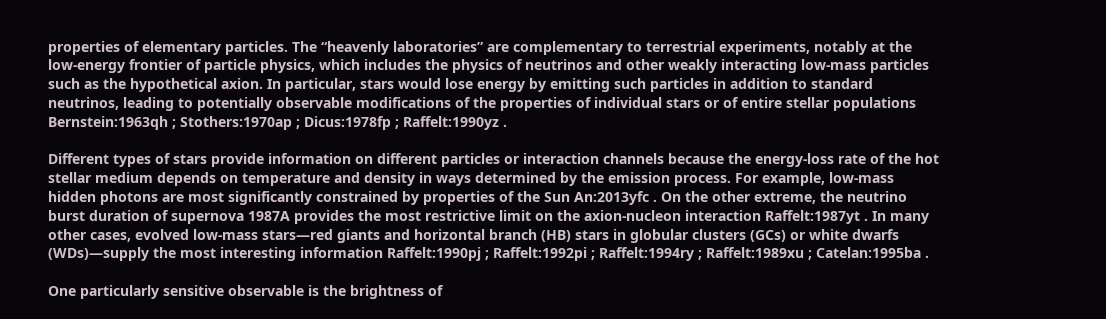properties of elementary particles. The “heavenly laboratories” are complementary to terrestrial experiments, notably at the low-energy frontier of particle physics, which includes the physics of neutrinos and other weakly interacting low-mass particles such as the hypothetical axion. In particular, stars would lose energy by emitting such particles in addition to standard neutrinos, leading to potentially observable modifications of the properties of individual stars or of entire stellar populations Bernstein:1963qh ; Stothers:1970ap ; Dicus:1978fp ; Raffelt:1990yz .

Different types of stars provide information on different particles or interaction channels because the energy-loss rate of the hot stellar medium depends on temperature and density in ways determined by the emission process. For example, low-mass hidden photons are most significantly constrained by properties of the Sun An:2013yfc . On the other extreme, the neutrino burst duration of supernova 1987A provides the most restrictive limit on the axion-nucleon interaction Raffelt:1987yt . In many other cases, evolved low-mass stars—red giants and horizontal branch (HB) stars in globular clusters (GCs) or white dwarfs (WDs)—supply the most interesting information Raffelt:1990pj ; Raffelt:1992pi ; Raffelt:1994ry ; Raffelt:1989xu ; Catelan:1995ba .

One particularly sensitive observable is the brightness of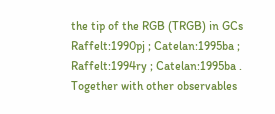the tip of the RGB (TRGB) in GCs Raffelt:1990pj ; Catelan:1995ba ; Raffelt:1994ry ; Catelan:1995ba . Together with other observables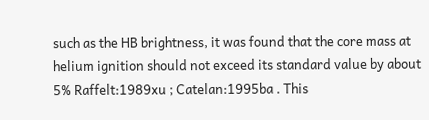such as the HB brightness, it was found that the core mass at helium ignition should not exceed its standard value by about 5% Raffelt:1989xu ; Catelan:1995ba . This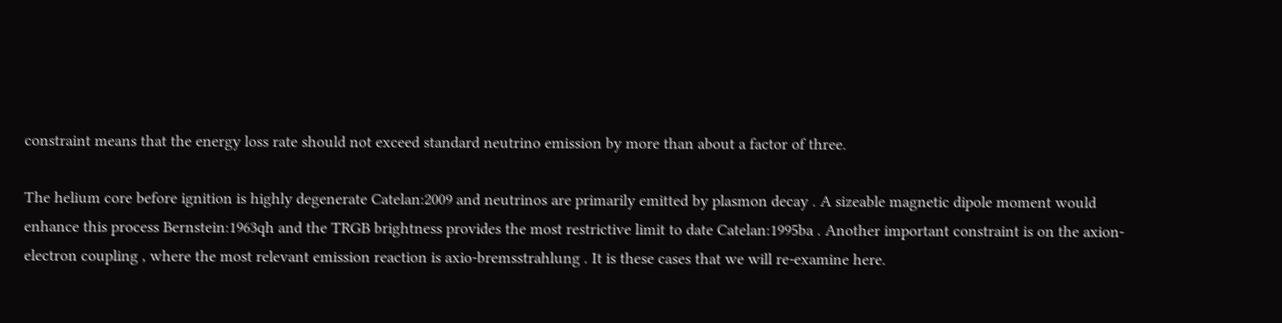constraint means that the energy loss rate should not exceed standard neutrino emission by more than about a factor of three.

The helium core before ignition is highly degenerate Catelan:2009 and neutrinos are primarily emitted by plasmon decay . A sizeable magnetic dipole moment would enhance this process Bernstein:1963qh and the TRGB brightness provides the most restrictive limit to date Catelan:1995ba . Another important constraint is on the axion-electron coupling , where the most relevant emission reaction is axio-bremsstrahlung . It is these cases that we will re-examine here.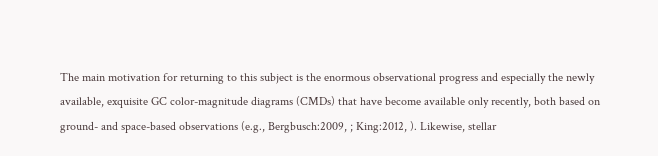The main motivation for returning to this subject is the enormous observational progress and especially the newly available, exquisite GC color-magnitude diagrams (CMDs) that have become available only recently, both based on ground- and space-based observations (e.g., Bergbusch:2009, ; King:2012, ). Likewise, stellar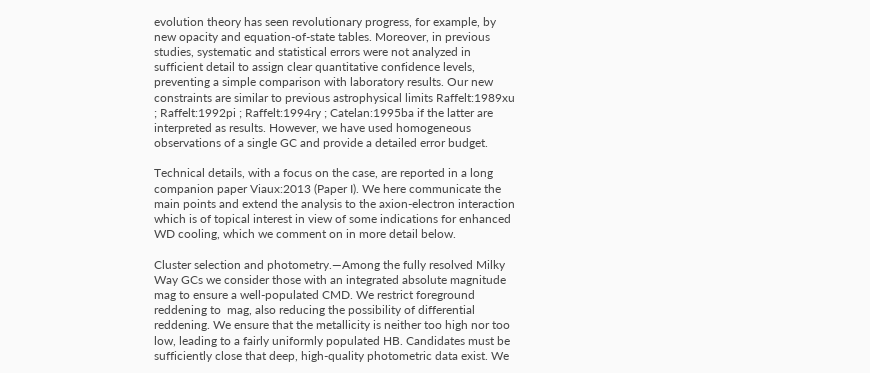evolution theory has seen revolutionary progress, for example, by new opacity and equation-of-state tables. Moreover, in previous studies, systematic and statistical errors were not analyzed in sufficient detail to assign clear quantitative confidence levels, preventing a simple comparison with laboratory results. Our new constraints are similar to previous astrophysical limits Raffelt:1989xu ; Raffelt:1992pi ; Raffelt:1994ry ; Catelan:1995ba if the latter are interpreted as results. However, we have used homogeneous observations of a single GC and provide a detailed error budget.

Technical details, with a focus on the case, are reported in a long companion paper Viaux:2013 (Paper I). We here communicate the main points and extend the analysis to the axion-electron interaction which is of topical interest in view of some indications for enhanced WD cooling, which we comment on in more detail below.

Cluster selection and photometry.—Among the fully resolved Milky Way GCs we consider those with an integrated absolute magnitude  mag to ensure a well-populated CMD. We restrict foreground reddening to  mag, also reducing the possibility of differential reddening. We ensure that the metallicity is neither too high nor too low, leading to a fairly uniformly populated HB. Candidates must be sufficiently close that deep, high-quality photometric data exist. We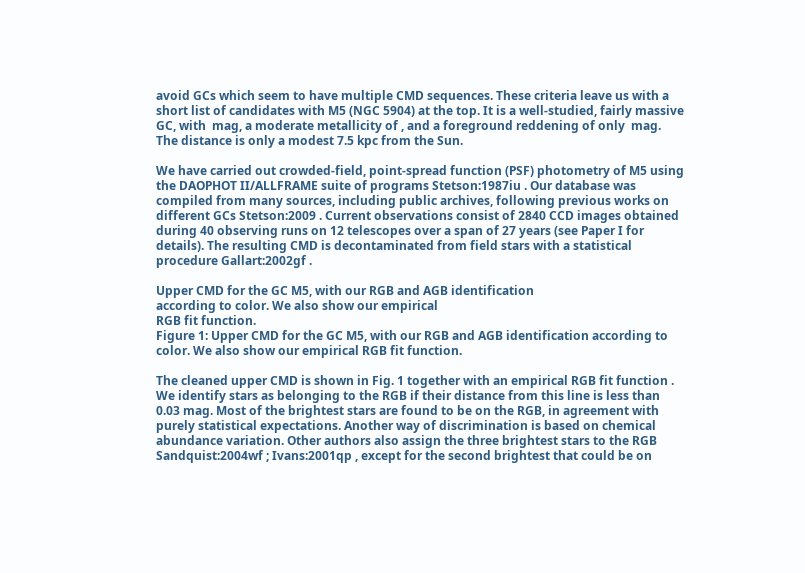avoid GCs which seem to have multiple CMD sequences. These criteria leave us with a short list of candidates with M5 (NGC 5904) at the top. It is a well-studied, fairly massive GC, with  mag, a moderate metallicity of , and a foreground reddening of only  mag. The distance is only a modest 7.5 kpc from the Sun.

We have carried out crowded-field, point-spread function (PSF) photometry of M5 using the DAOPHOT II/ALLFRAME suite of programs Stetson:1987iu . Our database was compiled from many sources, including public archives, following previous works on different GCs Stetson:2009 . Current observations consist of 2840 CCD images obtained during 40 observing runs on 12 telescopes over a span of 27 years (see Paper I for details). The resulting CMD is decontaminated from field stars with a statistical procedure Gallart:2002gf .

Upper CMD for the GC M5, with our RGB and AGB identification
according to color. We also show our empirical
RGB fit function.
Figure 1: Upper CMD for the GC M5, with our RGB and AGB identification according to color. We also show our empirical RGB fit function.

The cleaned upper CMD is shown in Fig. 1 together with an empirical RGB fit function . We identify stars as belonging to the RGB if their distance from this line is less than 0.03 mag. Most of the brightest stars are found to be on the RGB, in agreement with purely statistical expectations. Another way of discrimination is based on chemical abundance variation. Other authors also assign the three brightest stars to the RGB Sandquist:2004wf ; Ivans:2001qp , except for the second brightest that could be on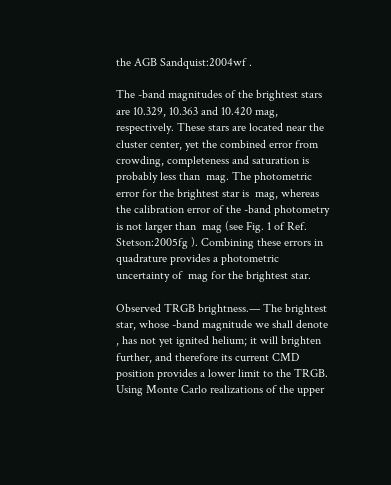the AGB Sandquist:2004wf .

The -band magnitudes of the brightest stars are 10.329, 10.363 and 10.420 mag, respectively. These stars are located near the cluster center, yet the combined error from crowding, completeness and saturation is probably less than  mag. The photometric error for the brightest star is  mag, whereas the calibration error of the -band photometry is not larger than  mag (see Fig. 1 of Ref. Stetson:2005fg ). Combining these errors in quadrature provides a photometric uncertainty of  mag for the brightest star.

Observed TRGB brightness.— The brightest star, whose -band magnitude we shall denote , has not yet ignited helium; it will brighten further, and therefore its current CMD position provides a lower limit to the TRGB. Using Monte Carlo realizations of the upper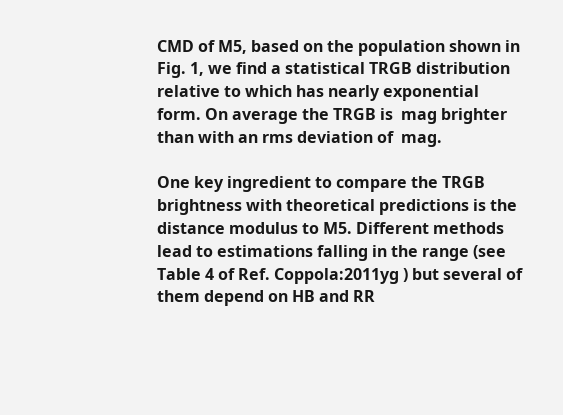CMD of M5, based on the population shown in Fig. 1, we find a statistical TRGB distribution relative to which has nearly exponential form. On average the TRGB is  mag brighter than with an rms deviation of  mag.

One key ingredient to compare the TRGB brightness with theoretical predictions is the distance modulus to M5. Different methods lead to estimations falling in the range (see Table 4 of Ref. Coppola:2011yg ) but several of them depend on HB and RR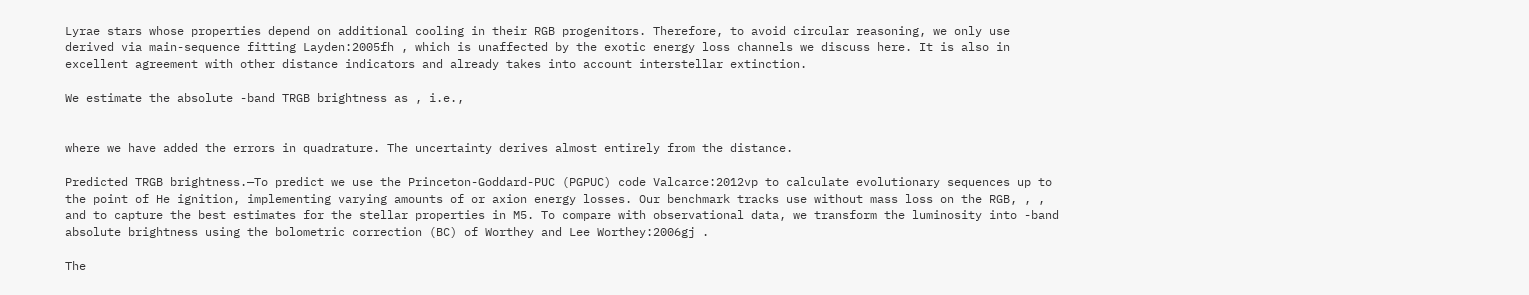Lyrae stars whose properties depend on additional cooling in their RGB progenitors. Therefore, to avoid circular reasoning, we only use derived via main-sequence fitting Layden:2005fh , which is unaffected by the exotic energy loss channels we discuss here. It is also in excellent agreement with other distance indicators and already takes into account interstellar extinction.

We estimate the absolute -band TRGB brightness as , i.e.,


where we have added the errors in quadrature. The uncertainty derives almost entirely from the distance.

Predicted TRGB brightness.—To predict we use the Princeton-Goddard-PUC (PGPUC) code Valcarce:2012vp to calculate evolutionary sequences up to the point of He ignition, implementing varying amounts of or axion energy losses. Our benchmark tracks use without mass loss on the RGB, , , and to capture the best estimates for the stellar properties in M5. To compare with observational data, we transform the luminosity into -band absolute brightness using the bolometric correction (BC) of Worthey and Lee Worthey:2006gj .

The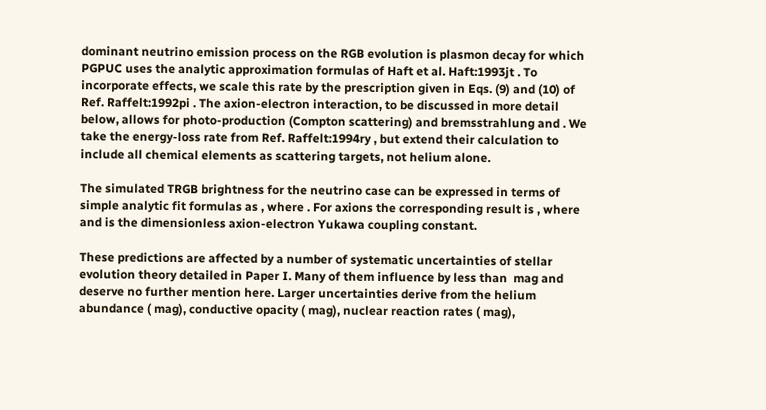dominant neutrino emission process on the RGB evolution is plasmon decay for which PGPUC uses the analytic approximation formulas of Haft et al. Haft:1993jt . To incorporate effects, we scale this rate by the prescription given in Eqs. (9) and (10) of Ref. Raffelt:1992pi . The axion-electron interaction, to be discussed in more detail below, allows for photo-production (Compton scattering) and bremsstrahlung and . We take the energy-loss rate from Ref. Raffelt:1994ry , but extend their calculation to include all chemical elements as scattering targets, not helium alone.

The simulated TRGB brightness for the neutrino case can be expressed in terms of simple analytic fit formulas as , where . For axions the corresponding result is , where and is the dimensionless axion-electron Yukawa coupling constant.

These predictions are affected by a number of systematic uncertainties of stellar evolution theory detailed in Paper I. Many of them influence by less than  mag and deserve no further mention here. Larger uncertainties derive from the helium abundance ( mag), conductive opacity ( mag), nuclear reaction rates ( mag),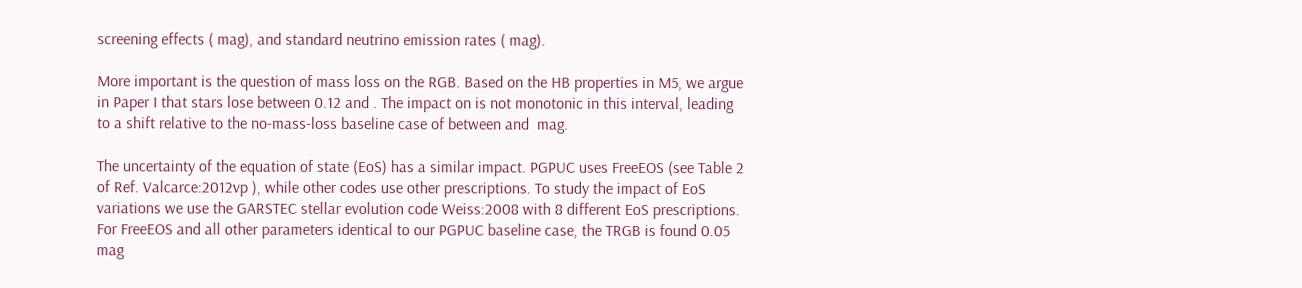screening effects ( mag), and standard neutrino emission rates ( mag).

More important is the question of mass loss on the RGB. Based on the HB properties in M5, we argue in Paper I that stars lose between 0.12 and . The impact on is not monotonic in this interval, leading to a shift relative to the no-mass-loss baseline case of between and  mag.

The uncertainty of the equation of state (EoS) has a similar impact. PGPUC uses FreeEOS (see Table 2 of Ref. Valcarce:2012vp ), while other codes use other prescriptions. To study the impact of EoS variations we use the GARSTEC stellar evolution code Weiss:2008 with 8 different EoS prescriptions. For FreeEOS and all other parameters identical to our PGPUC baseline case, the TRGB is found 0.05 mag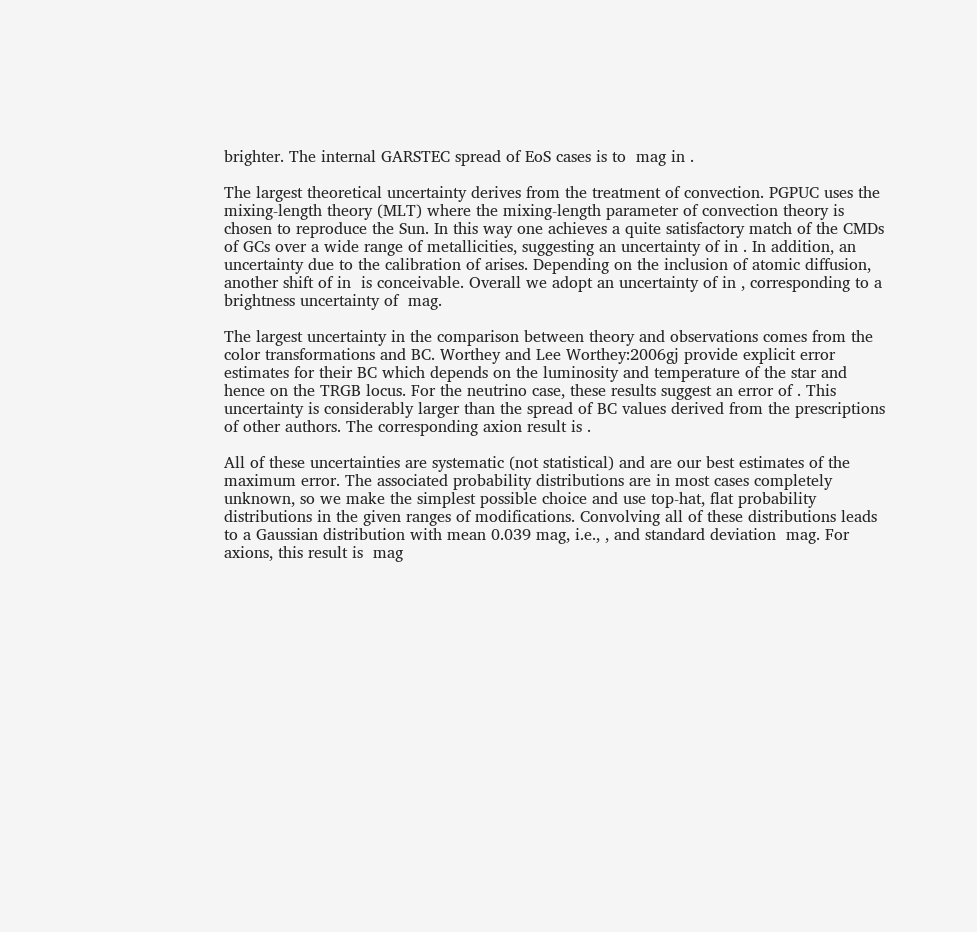brighter. The internal GARSTEC spread of EoS cases is to  mag in .

The largest theoretical uncertainty derives from the treatment of convection. PGPUC uses the mixing-length theory (MLT) where the mixing-length parameter of convection theory is chosen to reproduce the Sun. In this way one achieves a quite satisfactory match of the CMDs of GCs over a wide range of metallicities, suggesting an uncertainty of in . In addition, an uncertainty due to the calibration of arises. Depending on the inclusion of atomic diffusion, another shift of in  is conceivable. Overall we adopt an uncertainty of in , corresponding to a brightness uncertainty of  mag.

The largest uncertainty in the comparison between theory and observations comes from the color transformations and BC. Worthey and Lee Worthey:2006gj provide explicit error estimates for their BC which depends on the luminosity and temperature of the star and hence on the TRGB locus. For the neutrino case, these results suggest an error of . This uncertainty is considerably larger than the spread of BC values derived from the prescriptions of other authors. The corresponding axion result is .

All of these uncertainties are systematic (not statistical) and are our best estimates of the maximum error. The associated probability distributions are in most cases completely unknown, so we make the simplest possible choice and use top-hat, flat probability distributions in the given ranges of modifications. Convolving all of these distributions leads to a Gaussian distribution with mean 0.039 mag, i.e., , and standard deviation  mag. For axions, this result is  mag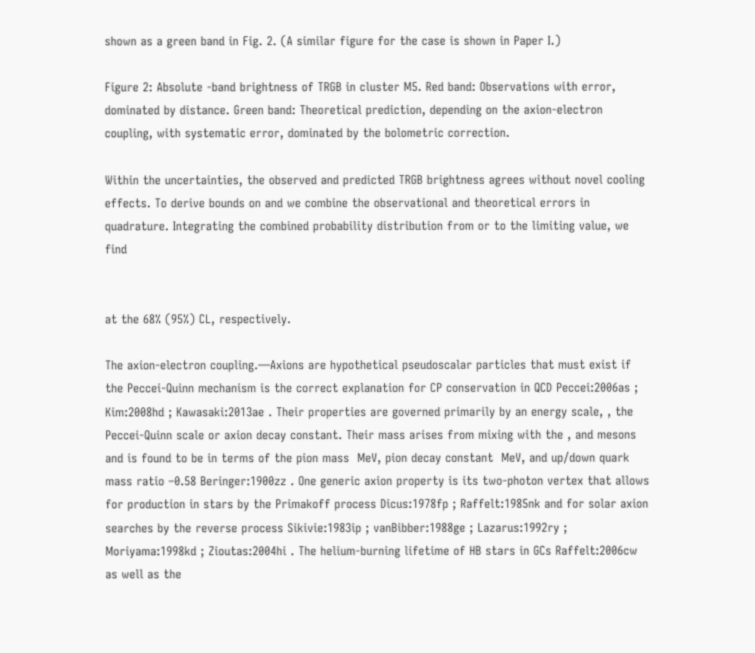shown as a green band in Fig. 2. (A similar figure for the case is shown in Paper I.)

Figure 2: Absolute -band brightness of TRGB in cluster M5. Red band: Observations with error, dominated by distance. Green band: Theoretical prediction, depending on the axion-electron coupling, with systematic error, dominated by the bolometric correction.

Within the uncertainties, the observed and predicted TRGB brightness agrees without novel cooling effects. To derive bounds on and we combine the observational and theoretical errors in quadrature. Integrating the combined probability distribution from or to the limiting value, we find


at the 68% (95%) CL, respectively.

The axion-electron coupling.—Axions are hypothetical pseudoscalar particles that must exist if the Peccei-Quinn mechanism is the correct explanation for CP conservation in QCD Peccei:2006as ; Kim:2008hd ; Kawasaki:2013ae . Their properties are governed primarily by an energy scale, , the Peccei-Quinn scale or axion decay constant. Their mass arises from mixing with the , and mesons and is found to be in terms of the pion mass  MeV, pion decay constant  MeV, and up/down quark mass ratio –0.58 Beringer:1900zz . One generic axion property is its two-photon vertex that allows for production in stars by the Primakoff process Dicus:1978fp ; Raffelt:1985nk and for solar axion searches by the reverse process Sikivie:1983ip ; vanBibber:1988ge ; Lazarus:1992ry ; Moriyama:1998kd ; Zioutas:2004hi . The helium-burning lifetime of HB stars in GCs Raffelt:2006cw as well as the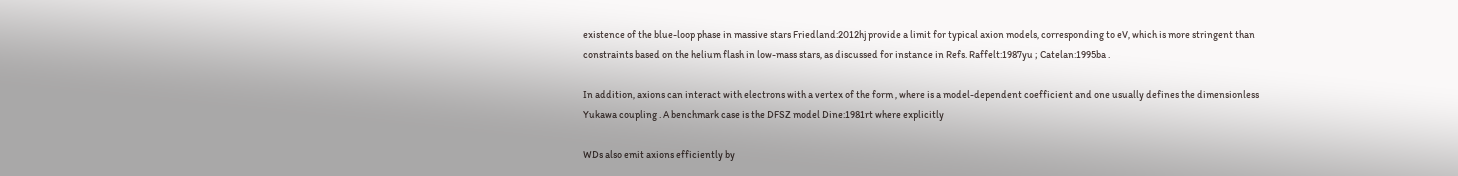existence of the blue-loop phase in massive stars Friedland:2012hj provide a limit for typical axion models, corresponding to eV, which is more stringent than constraints based on the helium flash in low-mass stars, as discussed for instance in Refs. Raffelt:1987yu ; Catelan:1995ba .

In addition, axions can interact with electrons with a vertex of the form , where is a model-dependent coefficient and one usually defines the dimensionless Yukawa coupling . A benchmark case is the DFSZ model Dine:1981rt where explicitly

WDs also emit axions efficiently by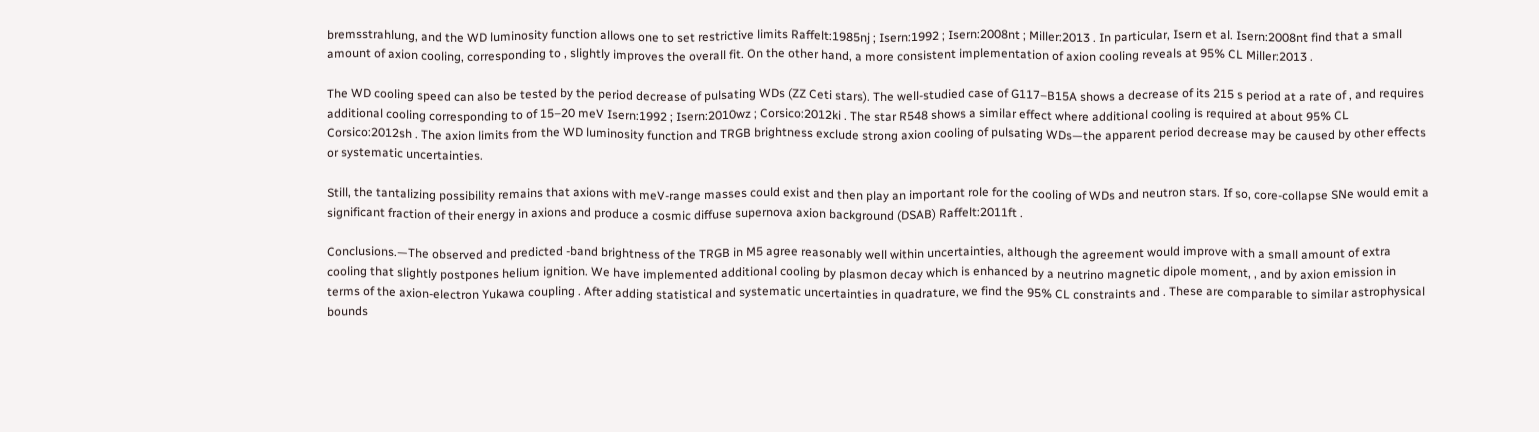bremsstrahlung, and the WD luminosity function allows one to set restrictive limits Raffelt:1985nj ; Isern:1992 ; Isern:2008nt ; Miller:2013 . In particular, Isern et al. Isern:2008nt find that a small amount of axion cooling, corresponding to , slightly improves the overall fit. On the other hand, a more consistent implementation of axion cooling reveals at 95% CL Miller:2013 .

The WD cooling speed can also be tested by the period decrease of pulsating WDs (ZZ Ceti stars). The well-studied case of G117–B15A shows a decrease of its 215 s period at a rate of , and requires additional cooling corresponding to of 15–20 meV Isern:1992 ; Isern:2010wz ; Corsico:2012ki . The star R548 shows a similar effect where additional cooling is required at about 95% CL Corsico:2012sh . The axion limits from the WD luminosity function and TRGB brightness exclude strong axion cooling of pulsating WDs—the apparent period decrease may be caused by other effects or systematic uncertainties.

Still, the tantalizing possibility remains that axions with meV-range masses could exist and then play an important role for the cooling of WDs and neutron stars. If so, core-collapse SNe would emit a significant fraction of their energy in axions and produce a cosmic diffuse supernova axion background (DSAB) Raffelt:2011ft .

Conclusions.—The observed and predicted -band brightness of the TRGB in M5 agree reasonably well within uncertainties, although the agreement would improve with a small amount of extra cooling that slightly postpones helium ignition. We have implemented additional cooling by plasmon decay which is enhanced by a neutrino magnetic dipole moment, , and by axion emission in terms of the axion-electron Yukawa coupling . After adding statistical and systematic uncertainties in quadrature, we find the 95% CL constraints and . These are comparable to similar astrophysical bounds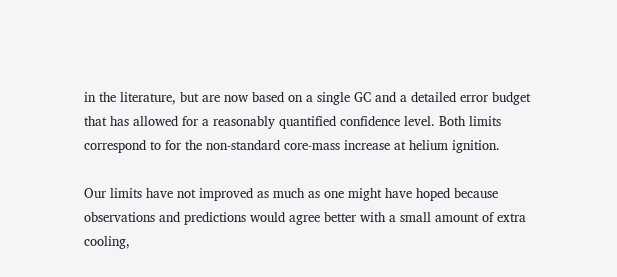in the literature, but are now based on a single GC and a detailed error budget that has allowed for a reasonably quantified confidence level. Both limits correspond to for the non-standard core-mass increase at helium ignition.

Our limits have not improved as much as one might have hoped because observations and predictions would agree better with a small amount of extra cooling,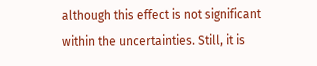although this effect is not significant within the uncertainties. Still, it is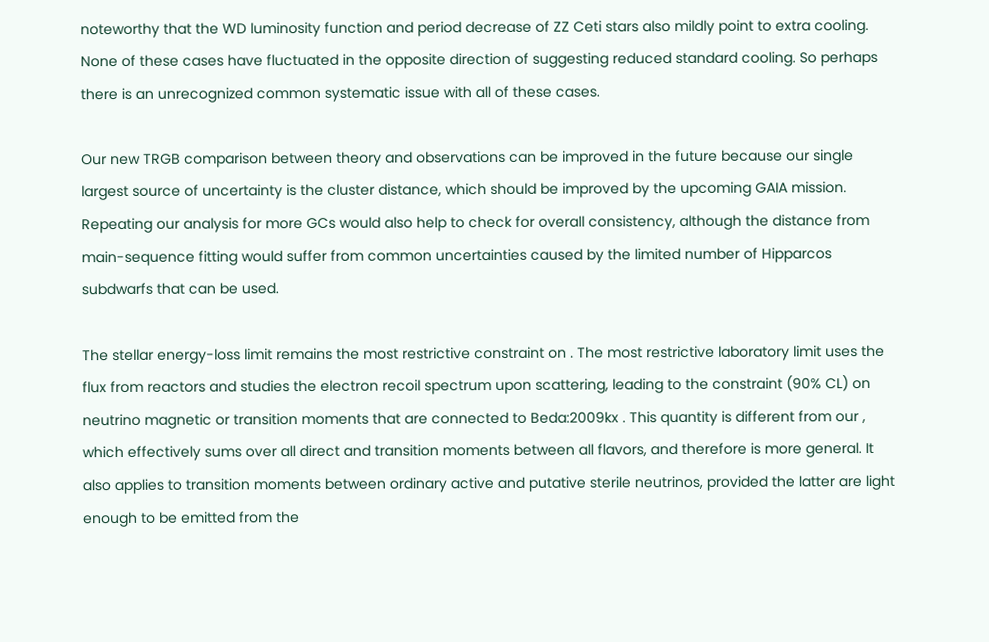noteworthy that the WD luminosity function and period decrease of ZZ Ceti stars also mildly point to extra cooling. None of these cases have fluctuated in the opposite direction of suggesting reduced standard cooling. So perhaps there is an unrecognized common systematic issue with all of these cases.

Our new TRGB comparison between theory and observations can be improved in the future because our single largest source of uncertainty is the cluster distance, which should be improved by the upcoming GAIA mission. Repeating our analysis for more GCs would also help to check for overall consistency, although the distance from main-sequence fitting would suffer from common uncertainties caused by the limited number of Hipparcos subdwarfs that can be used.

The stellar energy-loss limit remains the most restrictive constraint on . The most restrictive laboratory limit uses the flux from reactors and studies the electron recoil spectrum upon scattering, leading to the constraint (90% CL) on neutrino magnetic or transition moments that are connected to Beda:2009kx . This quantity is different from our , which effectively sums over all direct and transition moments between all flavors, and therefore is more general. It also applies to transition moments between ordinary active and putative sterile neutrinos, provided the latter are light enough to be emitted from the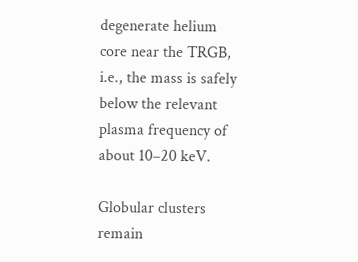degenerate helium core near the TRGB, i.e., the mass is safely below the relevant plasma frequency of about 10–20 keV.

Globular clusters remain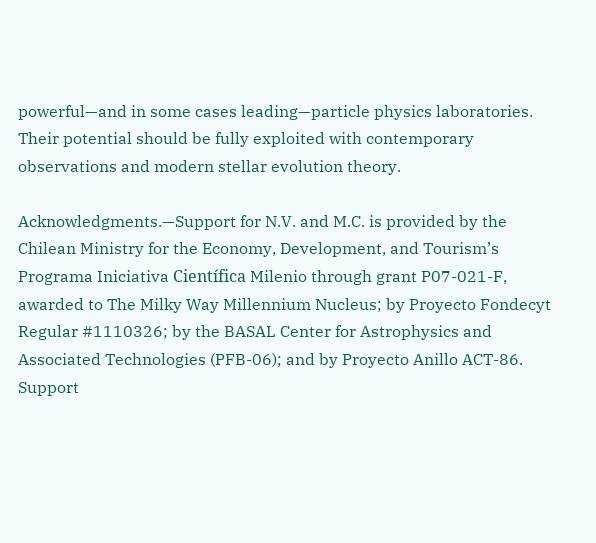powerful—and in some cases leading—particle physics laboratories. Their potential should be fully exploited with contemporary observations and modern stellar evolution theory.

Acknowledgments.—Support for N.V. and M.C. is provided by the Chilean Ministry for the Economy, Development, and Tourism’s Programa Iniciativa Científica Milenio through grant P07-021-F, awarded to The Milky Way Millennium Nucleus; by Proyecto Fondecyt Regular #1110326; by the BASAL Center for Astrophysics and Associated Technologies (PFB-06); and by Proyecto Anillo ACT-86. Support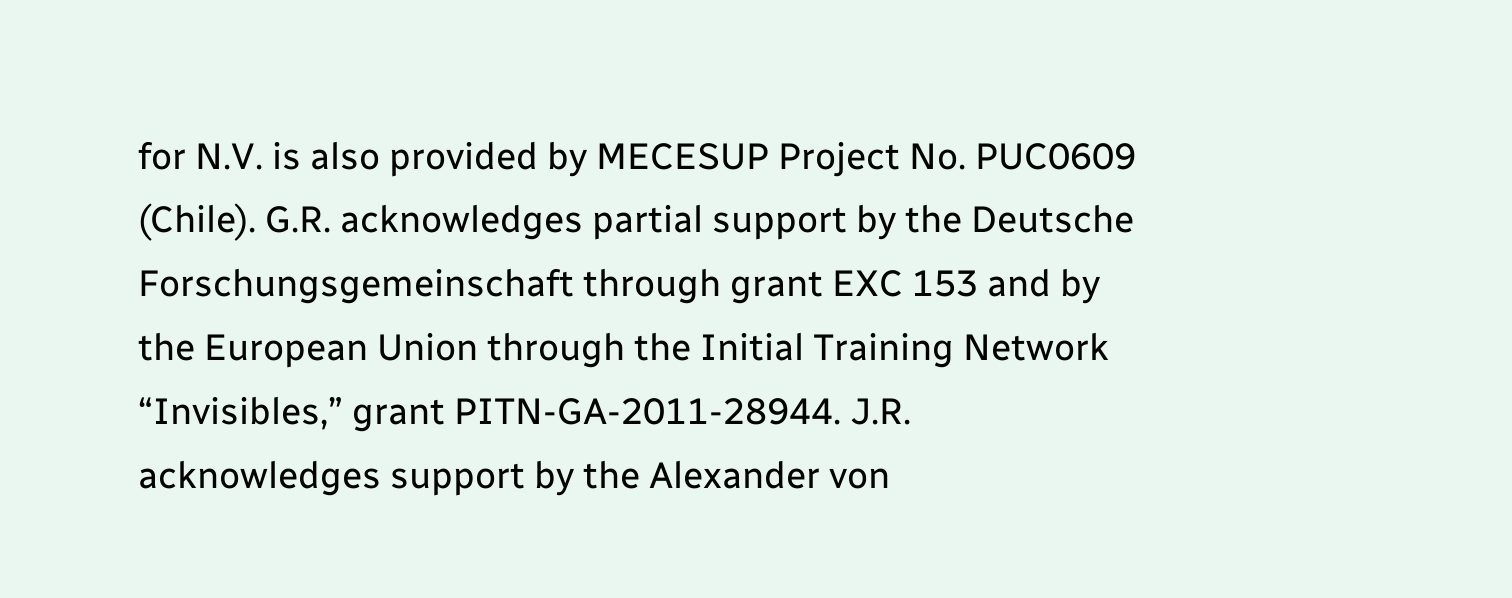for N.V. is also provided by MECESUP Project No. PUC0609 (Chile). G.R. acknowledges partial support by the Deutsche Forschungsgemeinschaft through grant EXC 153 and by the European Union through the Initial Training Network “Invisibles,” grant PITN-GA-2011-28944. J.R. acknowledges support by the Alexander von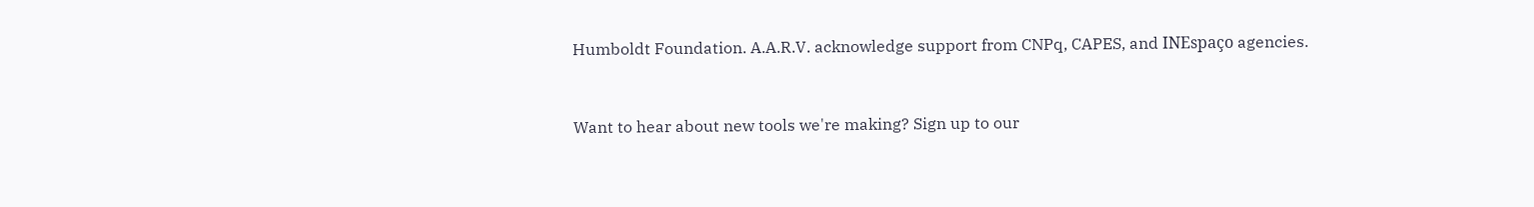Humboldt Foundation. A.A.R.V. acknowledge support from CNPq, CAPES, and INEspaço agencies.


Want to hear about new tools we're making? Sign up to our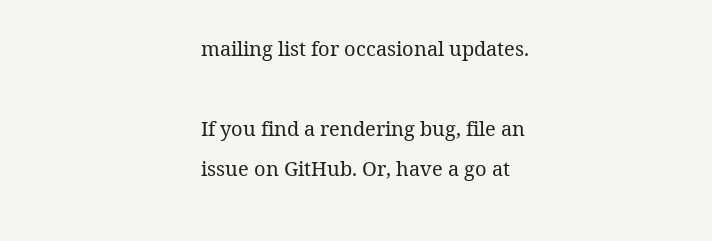mailing list for occasional updates.

If you find a rendering bug, file an issue on GitHub. Or, have a go at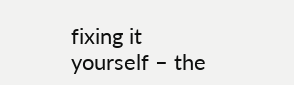fixing it yourself – the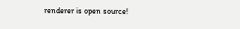renderer is open source!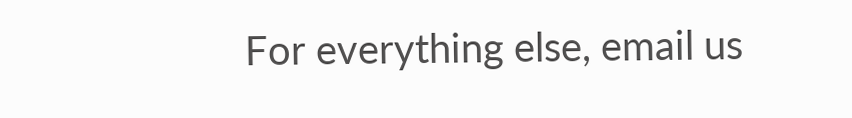For everything else, email us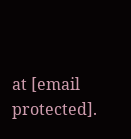at [email protected].